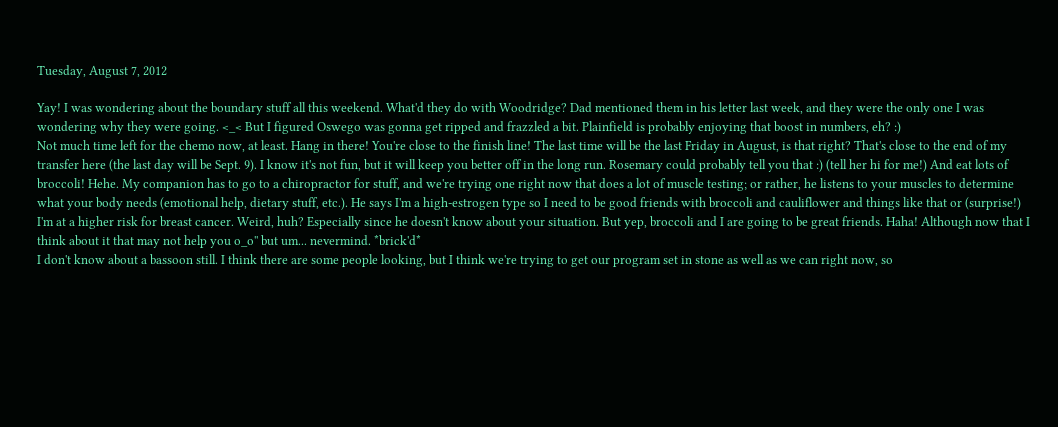Tuesday, August 7, 2012

Yay! I was wondering about the boundary stuff all this weekend. What'd they do with Woodridge? Dad mentioned them in his letter last week, and they were the only one I was wondering why they were going. <_< But I figured Oswego was gonna get ripped and frazzled a bit. Plainfield is probably enjoying that boost in numbers, eh? :)
Not much time left for the chemo now, at least. Hang in there! You're close to the finish line! The last time will be the last Friday in August, is that right? That's close to the end of my transfer here (the last day will be Sept. 9). I know it's not fun, but it will keep you better off in the long run. Rosemary could probably tell you that :) (tell her hi for me!) And eat lots of broccoli! Hehe. My companion has to go to a chiropractor for stuff, and we're trying one right now that does a lot of muscle testing; or rather, he listens to your muscles to determine what your body needs (emotional help, dietary stuff, etc.). He says I'm a high-estrogen type so I need to be good friends with broccoli and cauliflower and things like that or (surprise!) I'm at a higher risk for breast cancer. Weird, huh? Especially since he doesn't know about your situation. But yep, broccoli and I are going to be great friends. Haha! Although now that I think about it that may not help you o_o'' but um... nevermind. *brick'd*
I don't know about a bassoon still. I think there are some people looking, but I think we're trying to get our program set in stone as well as we can right now, so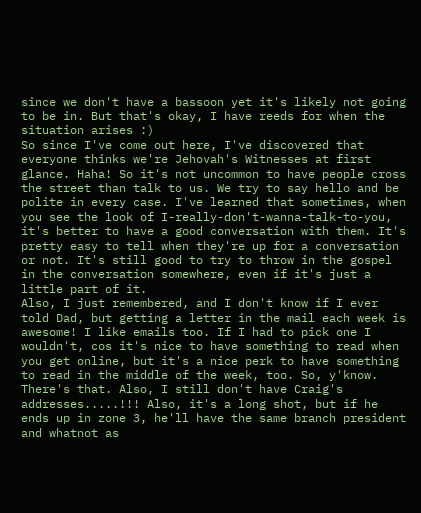since we don't have a bassoon yet it's likely not going to be in. But that's okay, I have reeds for when the situation arises :)
So since I've come out here, I've discovered that everyone thinks we're Jehovah's Witnesses at first glance. Haha! So it's not uncommon to have people cross the street than talk to us. We try to say hello and be polite in every case. I've learned that sometimes, when you see the look of I-really-don't-wanna-talk-to-you, it's better to have a good conversation with them. It's pretty easy to tell when they're up for a conversation or not. It's still good to try to throw in the gospel in the conversation somewhere, even if it's just a little part of it.
Also, I just remembered, and I don't know if I ever told Dad, but getting a letter in the mail each week is awesome! I like emails too. If I had to pick one I wouldn't, cos it's nice to have something to read when you get online, but it's a nice perk to have something to read in the middle of the week, too. So, y'know. There's that. Also, I still don't have Craig's addresses.....!!! Also, it's a long shot, but if he ends up in zone 3, he'll have the same branch president and whatnot as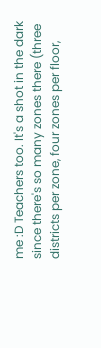me :D Teachers too. It's a shot in the dark since there's so many zones there (three districts per zone, four zones per floor,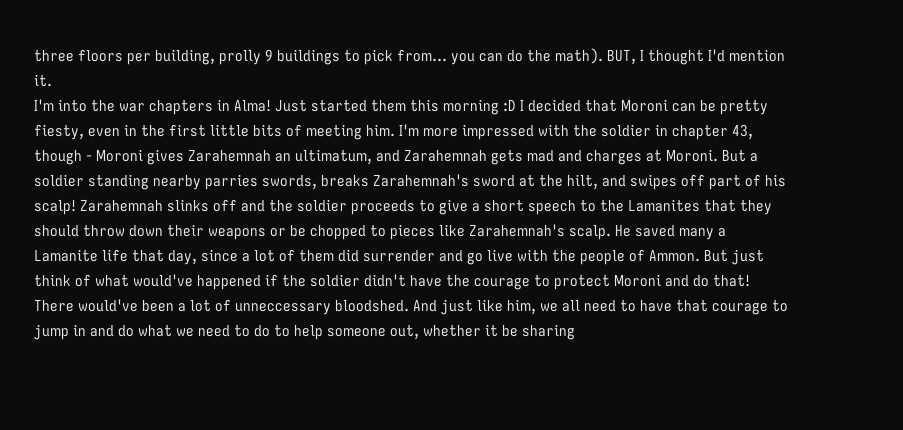three floors per building, prolly 9 buildings to pick from... you can do the math). BUT, I thought I'd mention it.
I'm into the war chapters in Alma! Just started them this morning :D I decided that Moroni can be pretty fiesty, even in the first little bits of meeting him. I'm more impressed with the soldier in chapter 43, though - Moroni gives Zarahemnah an ultimatum, and Zarahemnah gets mad and charges at Moroni. But a soldier standing nearby parries swords, breaks Zarahemnah's sword at the hilt, and swipes off part of his scalp! Zarahemnah slinks off and the soldier proceeds to give a short speech to the Lamanites that they should throw down their weapons or be chopped to pieces like Zarahemnah's scalp. He saved many a Lamanite life that day, since a lot of them did surrender and go live with the people of Ammon. But just think of what would've happened if the soldier didn't have the courage to protect Moroni and do that! There would've been a lot of unneccessary bloodshed. And just like him, we all need to have that courage to jump in and do what we need to do to help someone out, whether it be sharing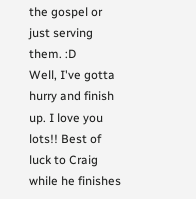the gospel or just serving them. :D
Well, I've gotta hurry and finish up. I love you lots!! Best of luck to Craig while he finishes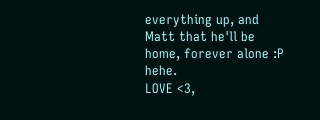everything up, and Matt that he'll be home, forever alone :P hehe.
LOVE <3,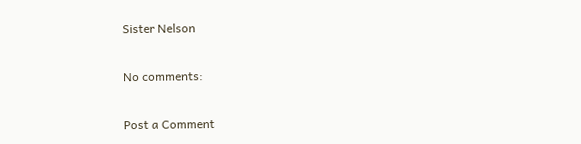Sister Nelson

No comments:

Post a Comment